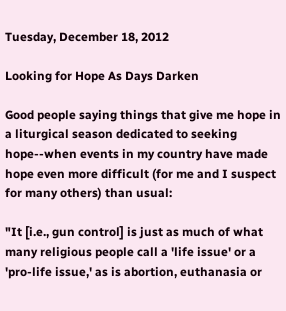Tuesday, December 18, 2012

Looking for Hope As Days Darken

Good people saying things that give me hope in a liturgical season dedicated to seeking hope--when events in my country have made hope even more difficult (for me and I suspect for many others) than usual:

"It [i.e., gun control] is just as much of what many religious people call a 'life issue' or a 'pro-life issue,' as is abortion, euthanasia or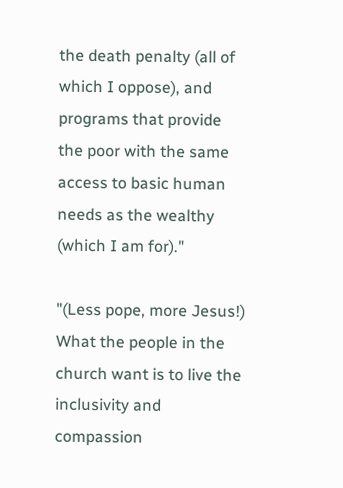the death penalty (all of which I oppose), and programs that provide the poor with the same access to basic human needs as the wealthy (which I am for)."

"(Less pope, more Jesus!) What the people in the church want is to live the inclusivity and compassion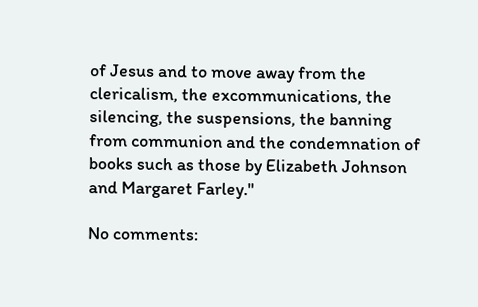of Jesus and to move away from the clericalism, the excommunications, the silencing, the suspensions, the banning from communion and the condemnation of books such as those by Elizabeth Johnson and Margaret Farley."

No comments: